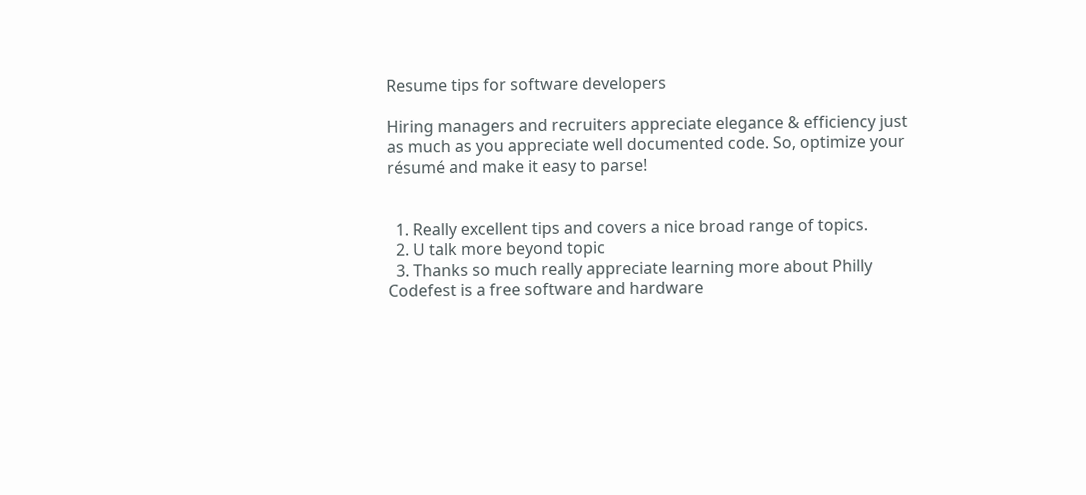Resume tips for software developers

Hiring managers and recruiters appreciate elegance & efficiency just as much as you appreciate well documented code. So, optimize your résumé and make it easy to parse!


  1. Really excellent tips and covers a nice broad range of topics.
  2. U talk more beyond topic
  3. Thanks so much really appreciate learning more about Philly Codefest is a free software and hardware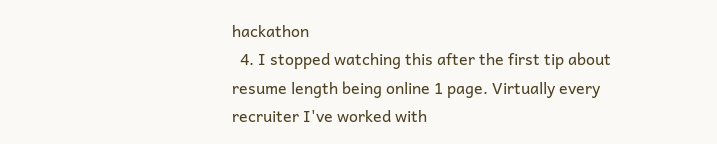hackathon
  4. I stopped watching this after the first tip about resume length being online 1 page. Virtually every recruiter I've worked with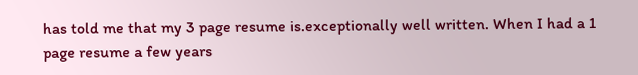has told me that my 3 page resume is.exceptionally well written. When I had a 1 page resume a few years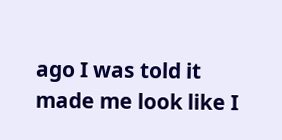ago I was told it made me look like I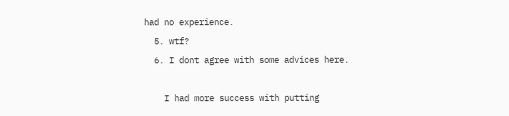had no experience.
  5. wtf?
  6. I dont agree with some advices here.

    I had more success with putting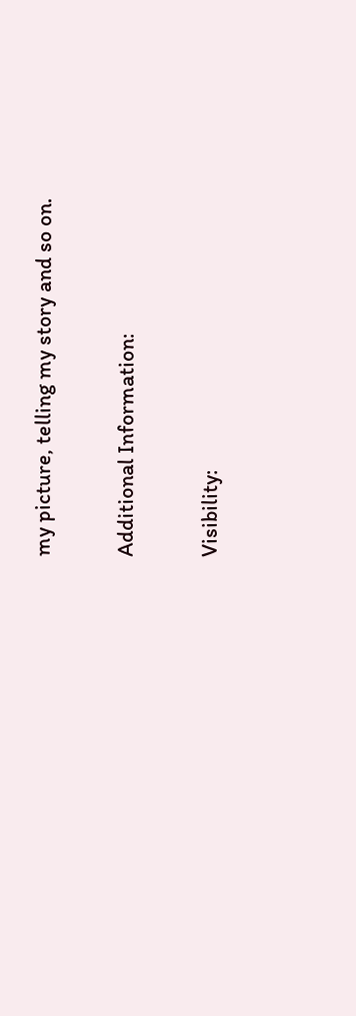my picture, telling my story and so on.

Additional Information:

Visibility: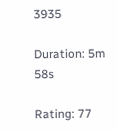3935

Duration: 5m 58s

Rating: 77